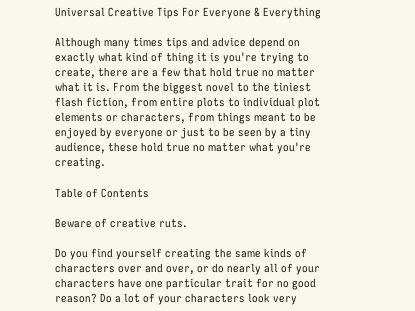Universal Creative Tips For Everyone & Everything

Although many times tips and advice depend on exactly what kind of thing it is you're trying to create, there are a few that hold true no matter what it is. From the biggest novel to the tiniest flash fiction, from entire plots to individual plot elements or characters, from things meant to be enjoyed by everyone or just to be seen by a tiny audience, these hold true no matter what you're creating.

Table of Contents

Beware of creative ruts.

Do you find yourself creating the same kinds of characters over and over, or do nearly all of your characters have one particular trait for no good reason? Do a lot of your characters look very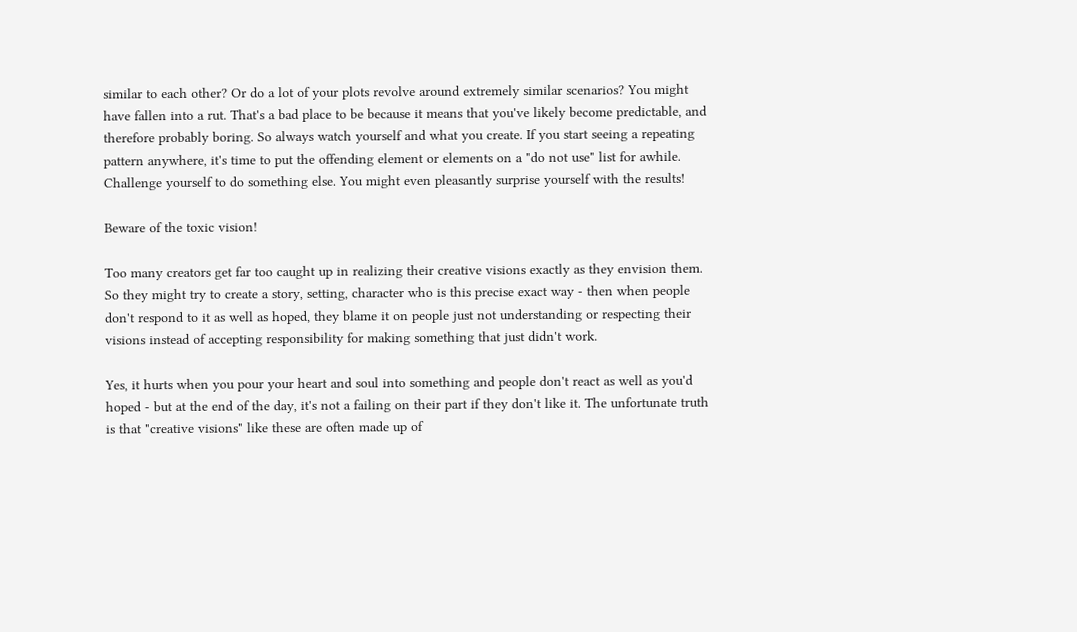similar to each other? Or do a lot of your plots revolve around extremely similar scenarios? You might have fallen into a rut. That's a bad place to be because it means that you've likely become predictable, and therefore probably boring. So always watch yourself and what you create. If you start seeing a repeating pattern anywhere, it's time to put the offending element or elements on a "do not use" list for awhile. Challenge yourself to do something else. You might even pleasantly surprise yourself with the results!

Beware of the toxic vision!

Too many creators get far too caught up in realizing their creative visions exactly as they envision them. So they might try to create a story, setting, character who is this precise exact way - then when people don't respond to it as well as hoped, they blame it on people just not understanding or respecting their visions instead of accepting responsibility for making something that just didn't work.

Yes, it hurts when you pour your heart and soul into something and people don't react as well as you'd hoped - but at the end of the day, it's not a failing on their part if they don't like it. The unfortunate truth is that "creative visions" like these are often made up of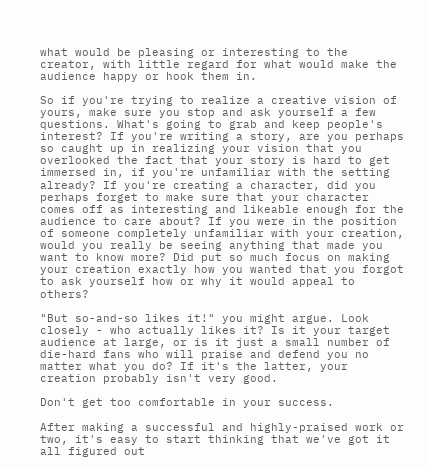what would be pleasing or interesting to the creator, with little regard for what would make the audience happy or hook them in.

So if you're trying to realize a creative vision of yours, make sure you stop and ask yourself a few questions. What's going to grab and keep people's interest? If you're writing a story, are you perhaps so caught up in realizing your vision that you overlooked the fact that your story is hard to get immersed in, if you're unfamiliar with the setting already? If you're creating a character, did you perhaps forget to make sure that your character comes off as interesting and likeable enough for the audience to care about? If you were in the position of someone completely unfamiliar with your creation, would you really be seeing anything that made you want to know more? Did put so much focus on making your creation exactly how you wanted that you forgot to ask yourself how or why it would appeal to others?

"But so-and-so likes it!" you might argue. Look closely - who actually likes it? Is it your target audience at large, or is it just a small number of die-hard fans who will praise and defend you no matter what you do? If it's the latter, your creation probably isn't very good.

Don't get too comfortable in your success.

After making a successful and highly-praised work or two, it's easy to start thinking that we've got it all figured out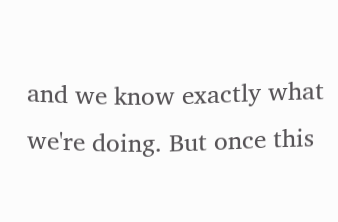and we know exactly what we're doing. But once this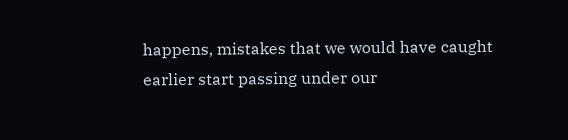happens, mistakes that we would have caught earlier start passing under our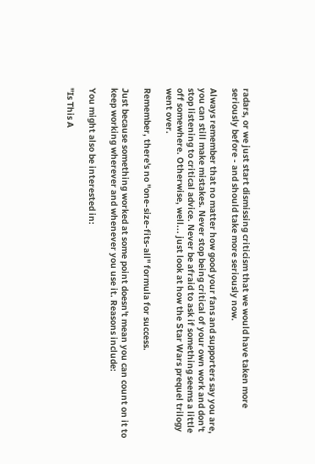radars, or we just start dismissing criticism that we would have taken more seriously before - and should take more seriously now.

Always remember that no matter how good your fans and supporters say you are, you can still make mistakes. Never stop being critical of your own work and don't stop listening to critical advice. Never be afraid to ask if something seems a little off somewhere. Otherwise, well... just look at how the Star Wars prequel trilogy went over.

Remember, there's no "one-size-fits-all" formula for success.

Just because something worked at some point doesn't mean you can count on it to keep working wherever and whenever you use it. Reasons include:

You might also be interested in:

"Is This A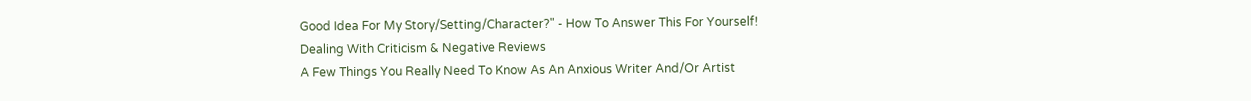Good Idea For My Story/Setting/Character?" - How To Answer This For Yourself!
Dealing With Criticism & Negative Reviews
A Few Things You Really Need To Know As An Anxious Writer And/Or Artist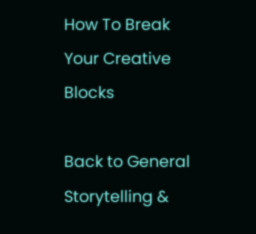How To Break Your Creative Blocks

Back to General Storytelling &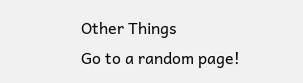Other Things
Go to a random page!